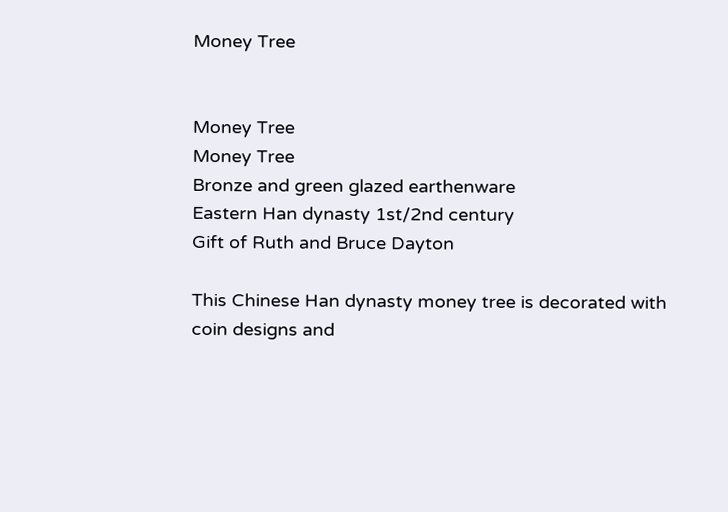Money Tree


Money Tree
Money Tree
Bronze and green glazed earthenware
Eastern Han dynasty 1st/2nd century
Gift of Ruth and Bruce Dayton

This Chinese Han dynasty money tree is decorated with coin designs and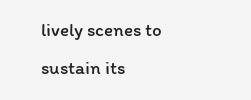lively scenes to sustain its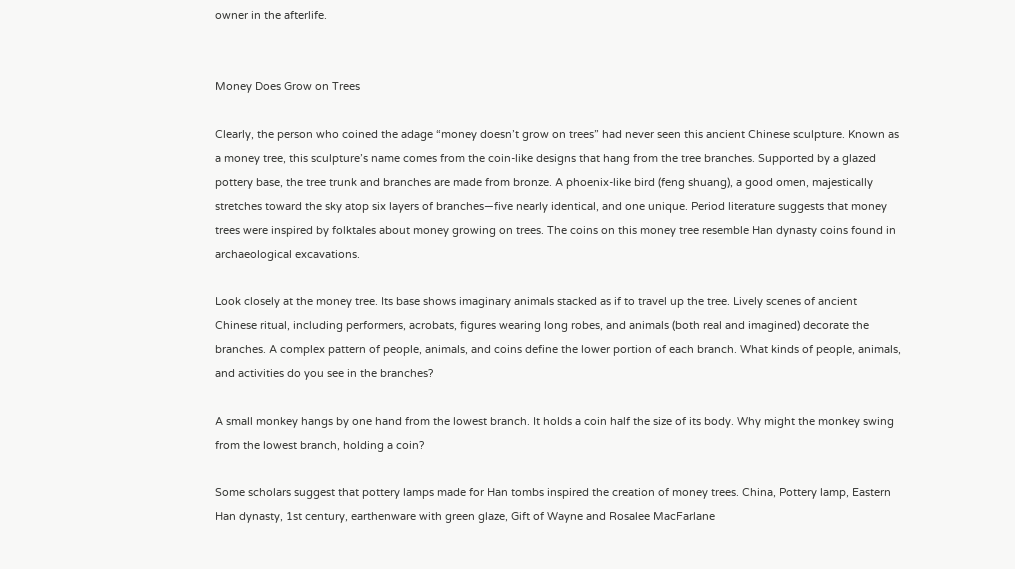owner in the afterlife.


Money Does Grow on Trees

Clearly, the person who coined the adage “money doesn’t grow on trees” had never seen this ancient Chinese sculpture. Known as a money tree, this sculpture’s name comes from the coin-like designs that hang from the tree branches. Supported by a glazed pottery base, the tree trunk and branches are made from bronze. A phoenix-like bird (feng shuang), a good omen, majestically stretches toward the sky atop six layers of branches—five nearly identical, and one unique. Period literature suggests that money trees were inspired by folktales about money growing on trees. The coins on this money tree resemble Han dynasty coins found in archaeological excavations.

Look closely at the money tree. Its base shows imaginary animals stacked as if to travel up the tree. Lively scenes of ancient Chinese ritual, including performers, acrobats, figures wearing long robes, and animals (both real and imagined) decorate the branches. A complex pattern of people, animals, and coins define the lower portion of each branch. What kinds of people, animals, and activities do you see in the branches?

A small monkey hangs by one hand from the lowest branch. It holds a coin half the size of its body. Why might the monkey swing from the lowest branch, holding a coin?

Some scholars suggest that pottery lamps made for Han tombs inspired the creation of money trees. China, Pottery lamp, Eastern Han dynasty, 1st century, earthenware with green glaze, Gift of Wayne and Rosalee MacFarlane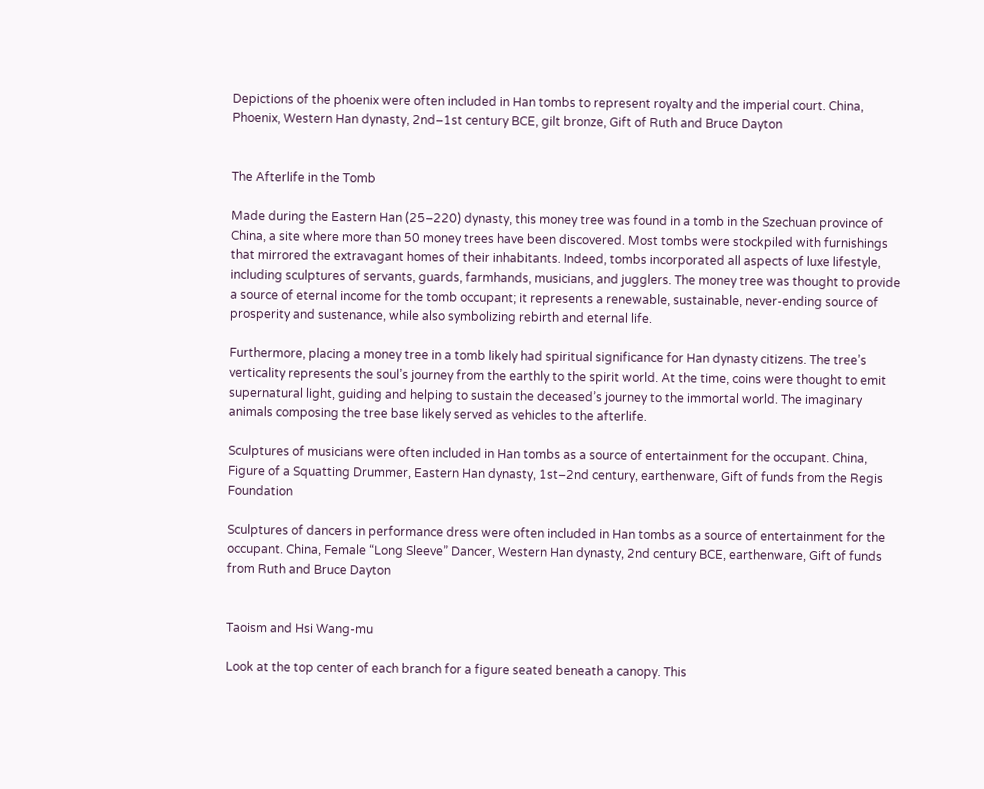Depictions of the phoenix were often included in Han tombs to represent royalty and the imperial court. China, Phoenix, Western Han dynasty, 2nd–1st century BCE, gilt bronze, Gift of Ruth and Bruce Dayton


The Afterlife in the Tomb

Made during the Eastern Han (25–220) dynasty, this money tree was found in a tomb in the Szechuan province of China, a site where more than 50 money trees have been discovered. Most tombs were stockpiled with furnishings that mirrored the extravagant homes of their inhabitants. Indeed, tombs incorporated all aspects of luxe lifestyle, including sculptures of servants, guards, farmhands, musicians, and jugglers. The money tree was thought to provide a source of eternal income for the tomb occupant; it represents a renewable, sustainable, never-ending source of prosperity and sustenance, while also symbolizing rebirth and eternal life.

Furthermore, placing a money tree in a tomb likely had spiritual significance for Han dynasty citizens. The tree’s verticality represents the soul’s journey from the earthly to the spirit world. At the time, coins were thought to emit supernatural light, guiding and helping to sustain the deceased’s journey to the immortal world. The imaginary animals composing the tree base likely served as vehicles to the afterlife.

Sculptures of musicians were often included in Han tombs as a source of entertainment for the occupant. China, Figure of a Squatting Drummer, Eastern Han dynasty, 1st–2nd century, earthenware, Gift of funds from the Regis Foundation

Sculptures of dancers in performance dress were often included in Han tombs as a source of entertainment for the occupant. China, Female “Long Sleeve” Dancer, Western Han dynasty, 2nd century BCE, earthenware, Gift of funds from Ruth and Bruce Dayton


Taoism and Hsi Wang-mu

Look at the top center of each branch for a figure seated beneath a canopy. This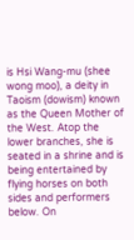is Hsi Wang-mu (shee wong moo), a deity in Taoism (dowism) known as the Queen Mother of the West. Atop the lower branches, she is seated in a shrine and is being entertained by flying horses on both sides and performers below. On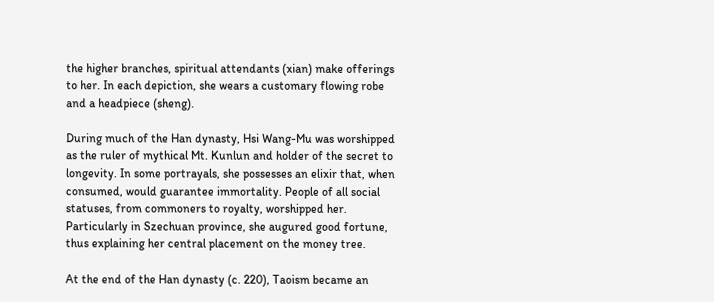the higher branches, spiritual attendants (xian) make offerings to her. In each depiction, she wears a customary flowing robe and a headpiece (sheng).

During much of the Han dynasty, Hsi Wang-Mu was worshipped as the ruler of mythical Mt. Kunlun and holder of the secret to longevity. In some portrayals, she possesses an elixir that, when consumed, would guarantee immortality. People of all social statuses, from commoners to royalty, worshipped her. Particularly in Szechuan province, she augured good fortune, thus explaining her central placement on the money tree.

At the end of the Han dynasty (c. 220), Taoism became an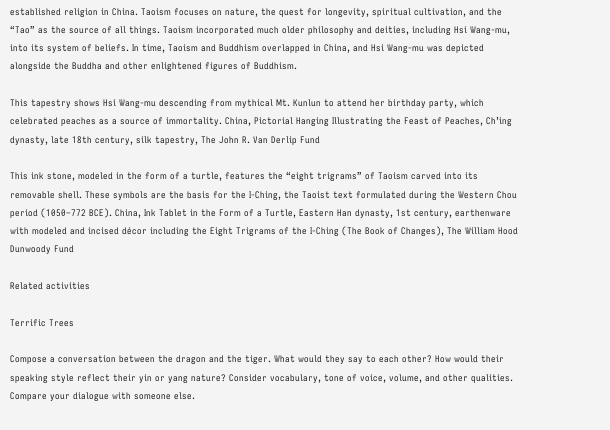established religion in China. Taoism focuses on nature, the quest for longevity, spiritual cultivation, and the “Tao” as the source of all things. Taoism incorporated much older philosophy and deities, including Hsi Wang-mu, into its system of beliefs. In time, Taoism and Buddhism overlapped in China, and Hsi Wang-mu was depicted alongside the Buddha and other enlightened figures of Buddhism.

This tapestry shows Hsi Wang-mu descending from mythical Mt. Kunlun to attend her birthday party, which celebrated peaches as a source of immortality. China, Pictorial Hanging Illustrating the Feast of Peaches, Ch’ing dynasty, late 18th century, silk tapestry, The John R. Van Derlip Fund

This ink stone, modeled in the form of a turtle, features the “eight trigrams” of Taoism carved into its removable shell. These symbols are the basis for the I-Ching, the Taoist text formulated during the Western Chou period (1050–772 BCE). China, Ink Tablet in the Form of a Turtle, Eastern Han dynasty, 1st century, earthenware with modeled and incised décor including the Eight Trigrams of the I-Ching (The Book of Changes), The William Hood Dunwoody Fund

Related activities

Terrific Trees

Compose a conversation between the dragon and the tiger. What would they say to each other? How would their speaking style reflect their yin or yang nature? Consider vocabulary, tone of voice, volume, and other qualities. Compare your dialogue with someone else.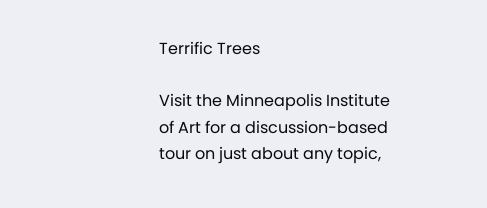Terrific Trees

Visit the Minneapolis Institute of Art for a discussion-based tour on just about any topic,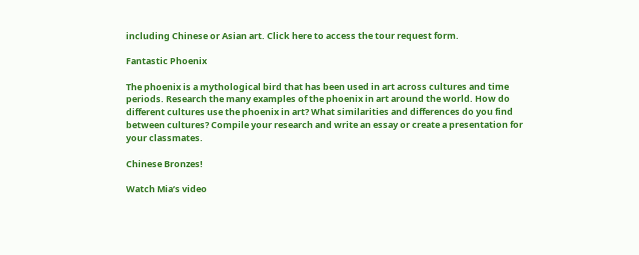including Chinese or Asian art. Click here to access the tour request form.

Fantastic Phoenix

The phoenix is a mythological bird that has been used in art across cultures and time periods. Research the many examples of the phoenix in art around the world. How do different cultures use the phoenix in art? What similarities and differences do you find between cultures? Compile your research and write an essay or create a presentation for your classmates.

Chinese Bronzes!

Watch Mia’s video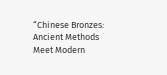“Chinese Bronzes: Ancient Methods Meet Modern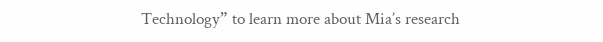Technology” to learn more about Mia’s research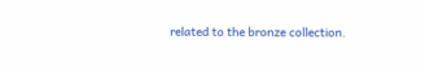related to the bronze collection.